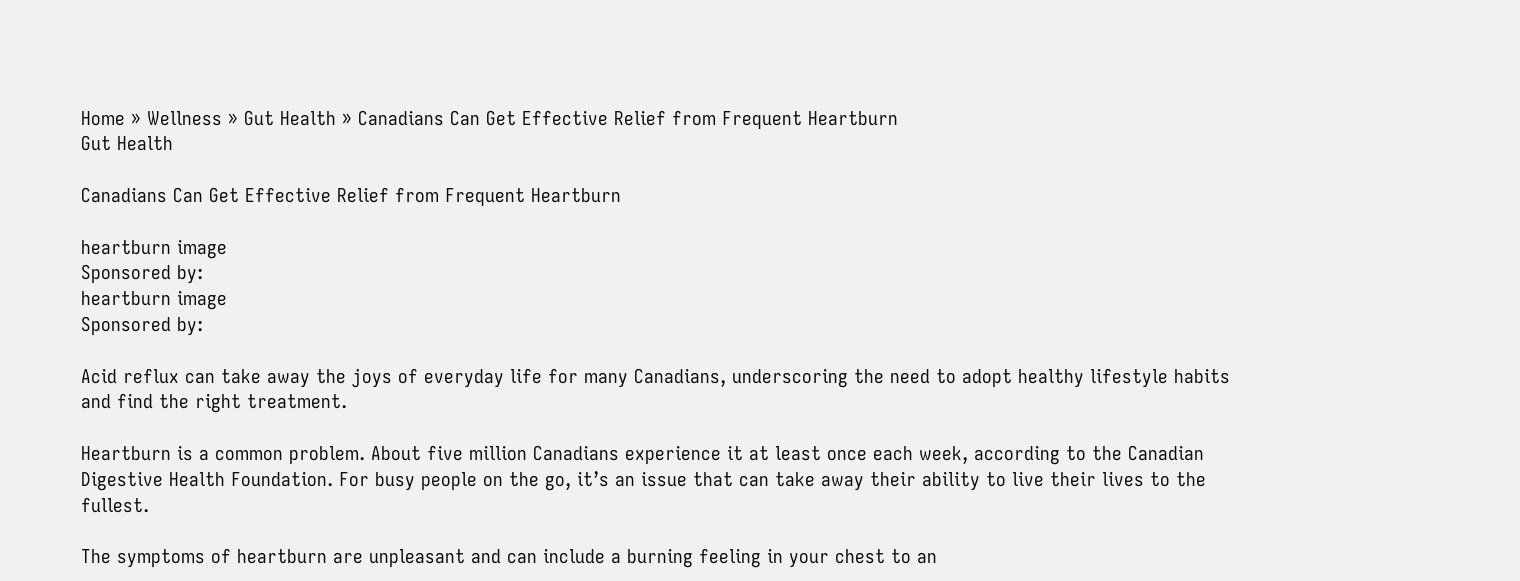Home » Wellness » Gut Health » Canadians Can Get Effective Relief from Frequent Heartburn
Gut Health

Canadians Can Get Effective Relief from Frequent Heartburn

heartburn image
Sponsored by:
heartburn image
Sponsored by:

Acid reflux can take away the joys of everyday life for many Canadians, underscoring the need to adopt healthy lifestyle habits and find the right treatment.

Heartburn is a common problem. About five million Canadians experience it at least once each week, according to the Canadian Digestive Health Foundation. For busy people on the go, it’s an issue that can take away their ability to live their lives to the fullest.

The symptoms of heartburn are unpleasant and can include a burning feeling in your chest to an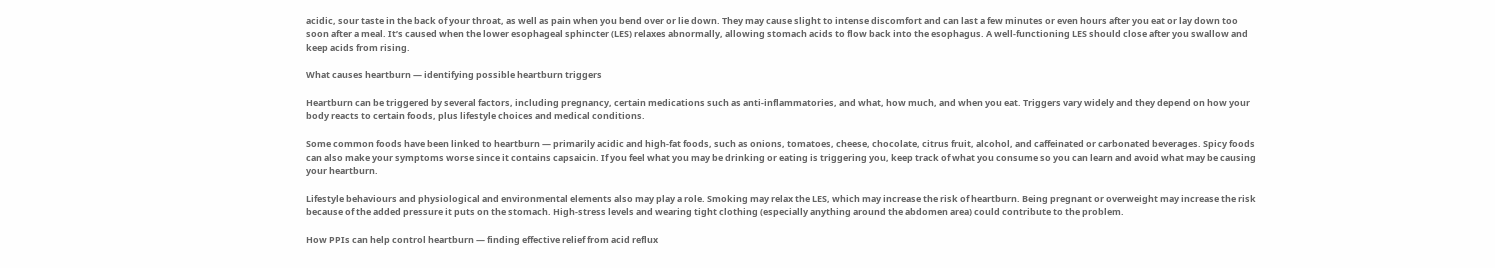acidic, sour taste in the back of your throat, as well as pain when you bend over or lie down. They may cause slight to intense discomfort and can last a few minutes or even hours after you eat or lay down too soon after a meal. It’s caused when the lower esophageal sphincter (LES) relaxes abnormally, allowing stomach acids to flow back into the esophagus. A well-functioning LES should close after you swallow and keep acids from rising.

What causes heartburn — identifying possible heartburn triggers

Heartburn can be triggered by several factors, including pregnancy, certain medications such as anti-inflammatories, and what, how much, and when you eat. Triggers vary widely and they depend on how your body reacts to certain foods, plus lifestyle choices and medical conditions.

Some common foods have been linked to heartburn — primarily acidic and high-fat foods, such as onions, tomatoes, cheese, chocolate, citrus fruit, alcohol, and caffeinated or carbonated beverages. Spicy foods can also make your symptoms worse since it contains capsaicin. If you feel what you may be drinking or eating is triggering you, keep track of what you consume so you can learn and avoid what may be causing your heartburn.

Lifestyle behaviours and physiological and environmental elements also may play a role. Smoking may relax the LES, which may increase the risk of heartburn. Being pregnant or overweight may increase the risk because of the added pressure it puts on the stomach. High-stress levels and wearing tight clothing (especially anything around the abdomen area) could contribute to the problem.

How PPIs can help control heartburn — finding effective relief from acid reflux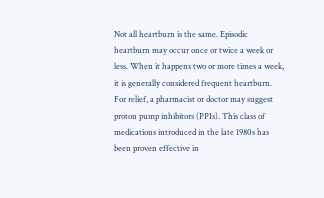Not all heartburn is the same. Episodic heartburn may occur once or twice a week or less. When it happens two or more times a week, it is generally considered frequent heartburn. For relief, a pharmacist or doctor may suggest proton pump inhibitors (PPIs). This class of medications introduced in the late 1980s has been proven effective in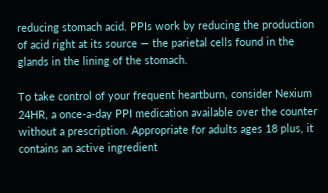reducing stomach acid. PPIs work by reducing the production of acid right at its source — the parietal cells found in the glands in the lining of the stomach.

To take control of your frequent heartburn, consider Nexium 24HR, a once-a-day PPI medication available over the counter without a prescription. Appropriate for adults ages 18 plus, it contains an active ingredient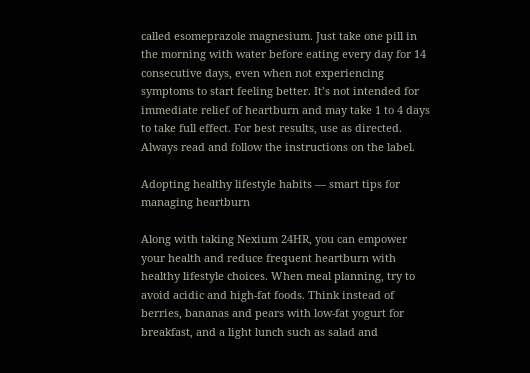called esomeprazole magnesium. Just take one pill in the morning with water before eating every day for 14 consecutive days, even when not experiencing symptoms to start feeling better. It’s not intended for immediate relief of heartburn and may take 1 to 4 days to take full effect. For best results, use as directed. Always read and follow the instructions on the label.

Adopting healthy lifestyle habits — smart tips for managing heartburn

Along with taking Nexium 24HR, you can empower your health and reduce frequent heartburn with healthy lifestyle choices. When meal planning, try to avoid acidic and high-fat foods. Think instead of berries, bananas and pears with low-fat yogurt for breakfast, and a light lunch such as salad and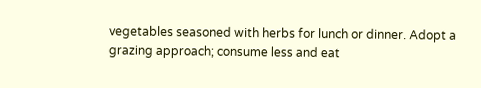vegetables seasoned with herbs for lunch or dinner. Adopt a grazing approach; consume less and eat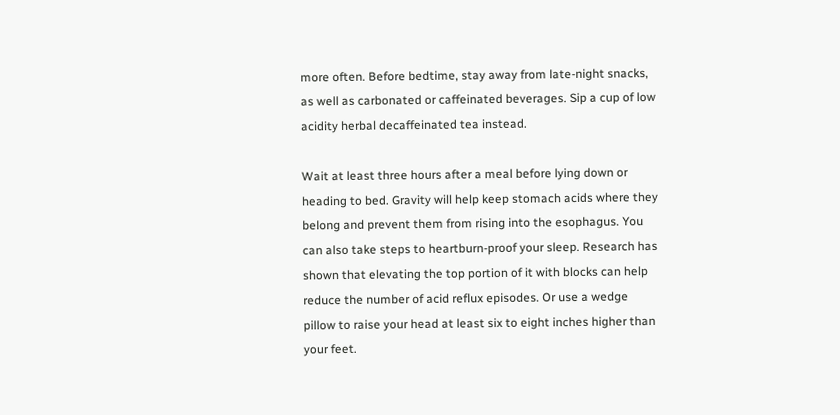more often. Before bedtime, stay away from late-night snacks, as well as carbonated or caffeinated beverages. Sip a cup of low acidity herbal decaffeinated tea instead.

Wait at least three hours after a meal before lying down or heading to bed. Gravity will help keep stomach acids where they belong and prevent them from rising into the esophagus. You can also take steps to heartburn-proof your sleep. Research has shown that elevating the top portion of it with blocks can help reduce the number of acid reflux episodes. Or use a wedge pillow to raise your head at least six to eight inches higher than your feet.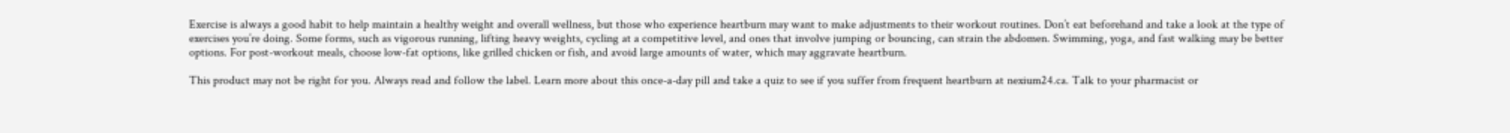Exercise is always a good habit to help maintain a healthy weight and overall wellness, but those who experience heartburn may want to make adjustments to their workout routines. Don’t eat beforehand and take a look at the type of exercises you’re doing. Some forms, such as vigorous running, lifting heavy weights, cycling at a competitive level, and ones that involve jumping or bouncing, can strain the abdomen. Swimming, yoga, and fast walking may be better options. For post-workout meals, choose low-fat options, like grilled chicken or fish, and avoid large amounts of water, which may aggravate heartburn.

This product may not be right for you. Always read and follow the label. Learn more about this once-a-day pill and take a quiz to see if you suffer from frequent heartburn at nexium24.ca. Talk to your pharmacist or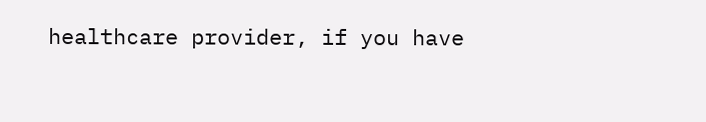healthcare provider, if you have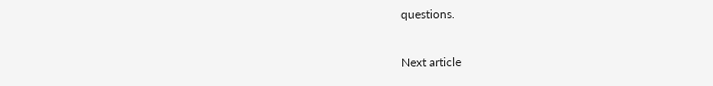questions.

Next article